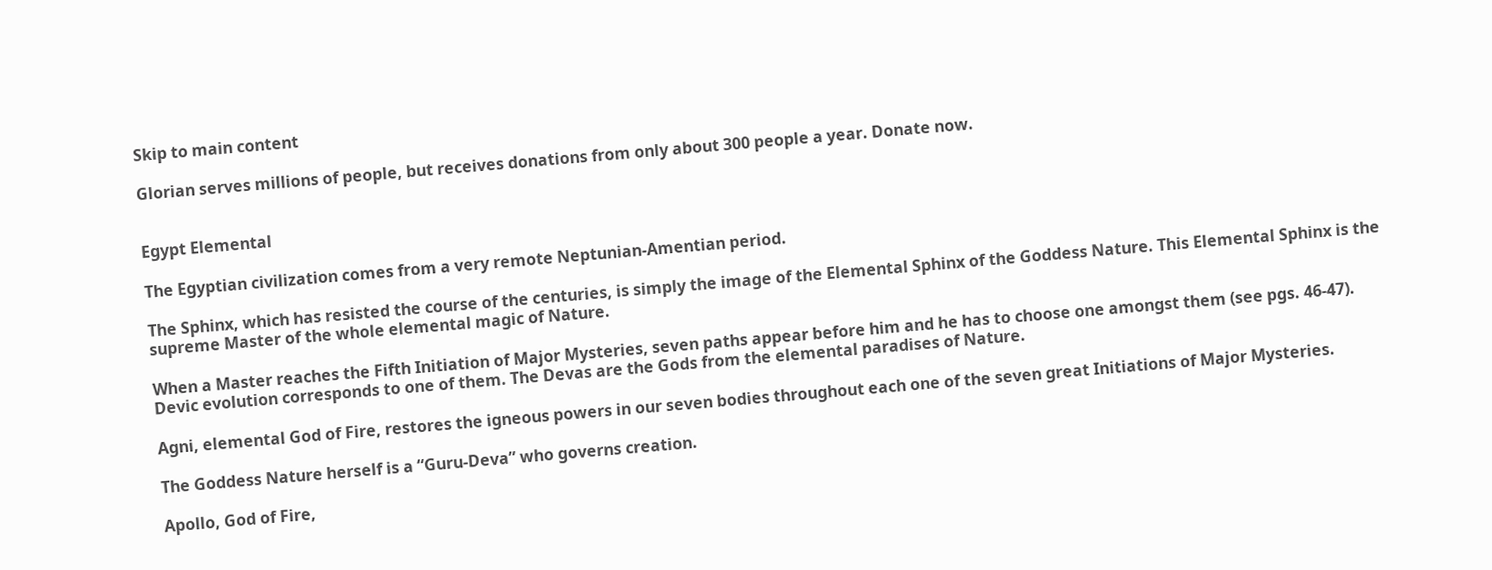Skip to main content

Glorian serves millions of people, but receives donations from only about 300 people a year. Donate now.


Egypt Elemental

The Egyptian civilization comes from a very remote Neptunian-Amentian period.

The Sphinx, which has resisted the course of the centuries, is simply the image of the Elemental Sphinx of the Goddess Nature. This Elemental Sphinx is the supreme Master of the whole elemental magic of Nature.

When a Master reaches the Fifth Initiation of Major Mysteries, seven paths appear before him and he has to choose one amongst them (see pgs. 46-47).  Devic evolution corresponds to one of them. The Devas are the Gods from the elemental paradises of Nature.

Agni, elemental God of Fire, restores the igneous powers in our seven bodies throughout each one of the seven great Initiations of Major Mysteries.

The Goddess Nature herself is a “Guru-Deva” who governs creation.

Apollo, God of Fire,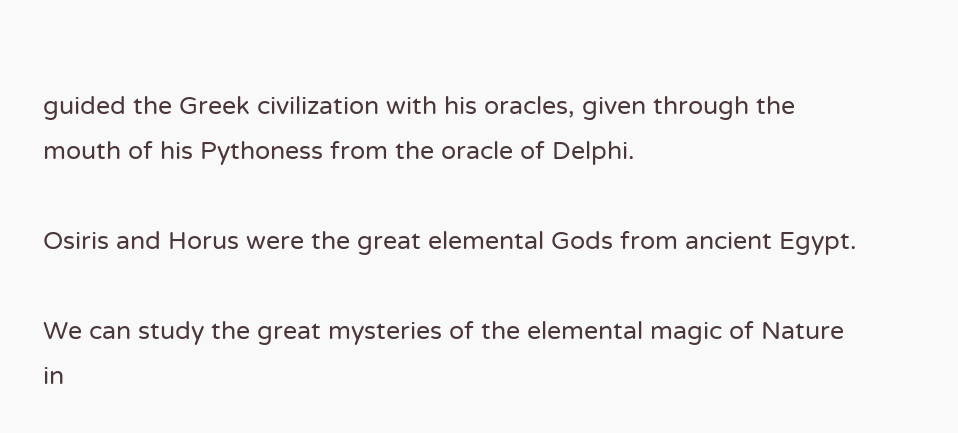guided the Greek civilization with his oracles, given through the mouth of his Pythoness from the oracle of Delphi.

Osiris and Horus were the great elemental Gods from ancient Egypt.

We can study the great mysteries of the elemental magic of Nature in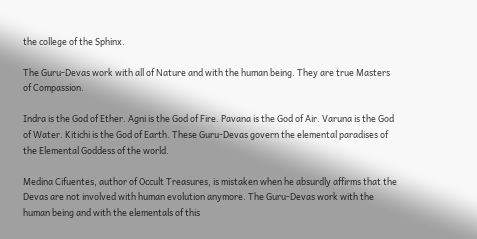the college of the Sphinx.

The Guru-Devas work with all of Nature and with the human being. They are true Masters of Compassion.

Indra is the God of Ether. Agni is the God of Fire. Pavana is the God of Air. Varuna is the God of Water. Kitichi is the God of Earth. These Guru-Devas govern the elemental paradises of the Elemental Goddess of the world.

Medina Cifuentes, author of Occult Treasures, is mistaken when he absurdly affirms that the Devas are not involved with human evolution anymore. The Guru-Devas work with the human being and with the elementals of this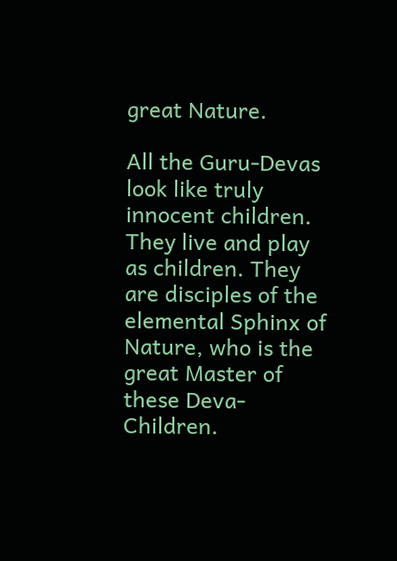great Nature.

All the Guru-Devas look like truly innocent children. They live and play as children. They are disciples of the elemental Sphinx of Nature, who is the great Master of these Deva-Children.